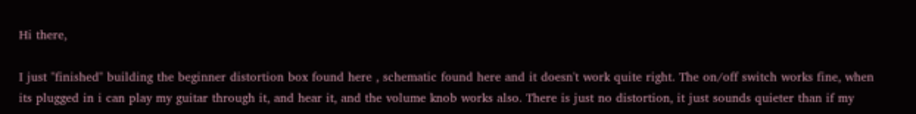Hi there,

I just "finished" building the beginner distortion box found here , schematic found here and it doesn't work quite right. The on/off switch works fine, when its plugged in i can play my guitar through it, and hear it, and the volume knob works also. There is just no distortion, it just sounds quieter than if my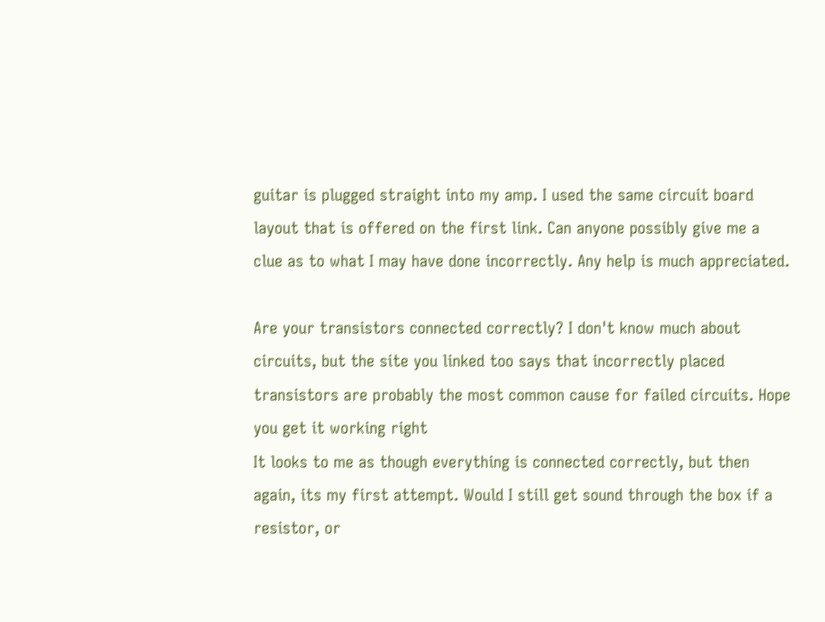guitar is plugged straight into my amp. I used the same circuit board layout that is offered on the first link. Can anyone possibly give me a clue as to what I may have done incorrectly. Any help is much appreciated.

Are your transistors connected correctly? I don't know much about circuits, but the site you linked too says that incorrectly placed transistors are probably the most common cause for failed circuits. Hope you get it working right
It looks to me as though everything is connected correctly, but then again, its my first attempt. Would I still get sound through the box if a resistor, or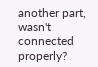another part, wasn't connected properly?